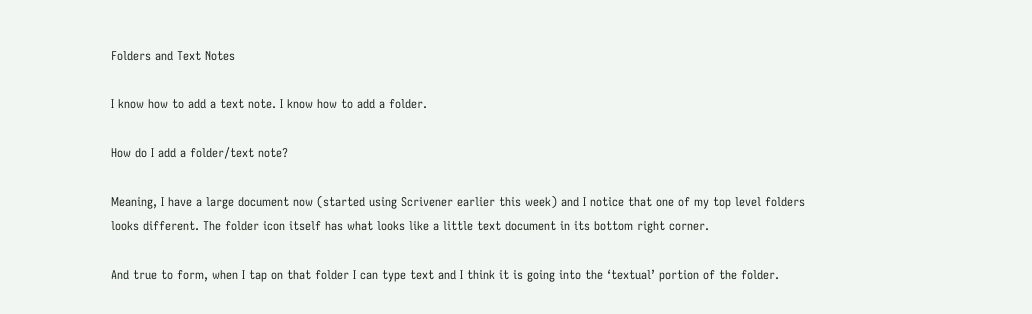Folders and Text Notes

I know how to add a text note. I know how to add a folder.

How do I add a folder/text note?

Meaning, I have a large document now (started using Scrivener earlier this week) and I notice that one of my top level folders looks different. The folder icon itself has what looks like a little text document in its bottom right corner.

And true to form, when I tap on that folder I can type text and I think it is going into the ‘textual’ portion of the folder.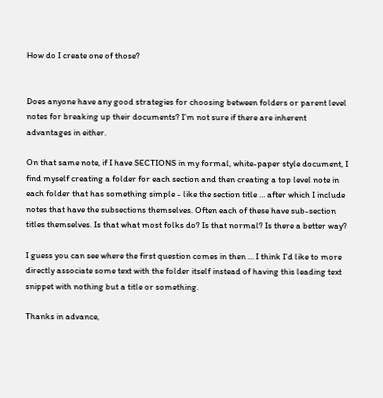How do I create one of those?


Does anyone have any good strategies for choosing between folders or parent level notes for breaking up their documents? I’m not sure if there are inherent advantages in either.

On that same note, if I have SECTIONS in my formal, white-paper style document, I find myself creating a folder for each section and then creating a top level note in each folder that has something simple - like the section title … after which I include notes that have the subsections themselves. Often each of these have sub-section titles themselves. Is that what most folks do? Is that normal? Is there a better way?

I guess you can see where the first question comes in then … I think I’d like to more directly associate some text with the folder itself instead of having this leading text snippet with nothing but a title or something.

Thanks in advance,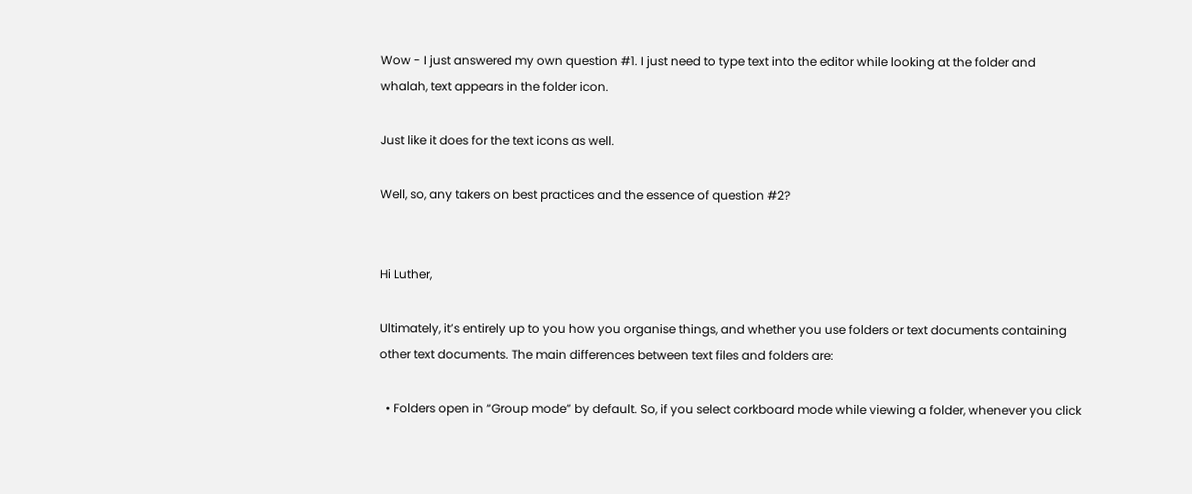Wow - I just answered my own question #1. I just need to type text into the editor while looking at the folder and whalah, text appears in the folder icon.

Just like it does for the text icons as well.

Well, so, any takers on best practices and the essence of question #2?


Hi Luther,

Ultimately, it’s entirely up to you how you organise things, and whether you use folders or text documents containing other text documents. The main differences between text files and folders are:

  • Folders open in “Group mode” by default. So, if you select corkboard mode while viewing a folder, whenever you click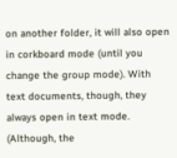on another folder, it will also open in corkboard mode (until you change the group mode). With text documents, though, they always open in text mode. (Although, the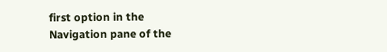first option in the Navigation pane of the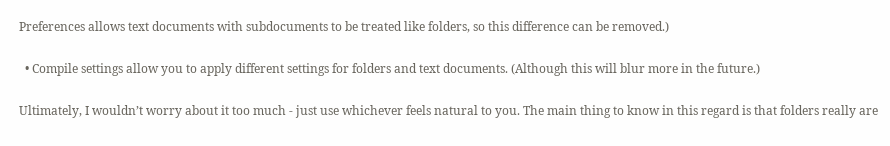Preferences allows text documents with subdocuments to be treated like folders, so this difference can be removed.)

  • Compile settings allow you to apply different settings for folders and text documents. (Although this will blur more in the future.)

Ultimately, I wouldn’t worry about it too much - just use whichever feels natural to you. The main thing to know in this regard is that folders really are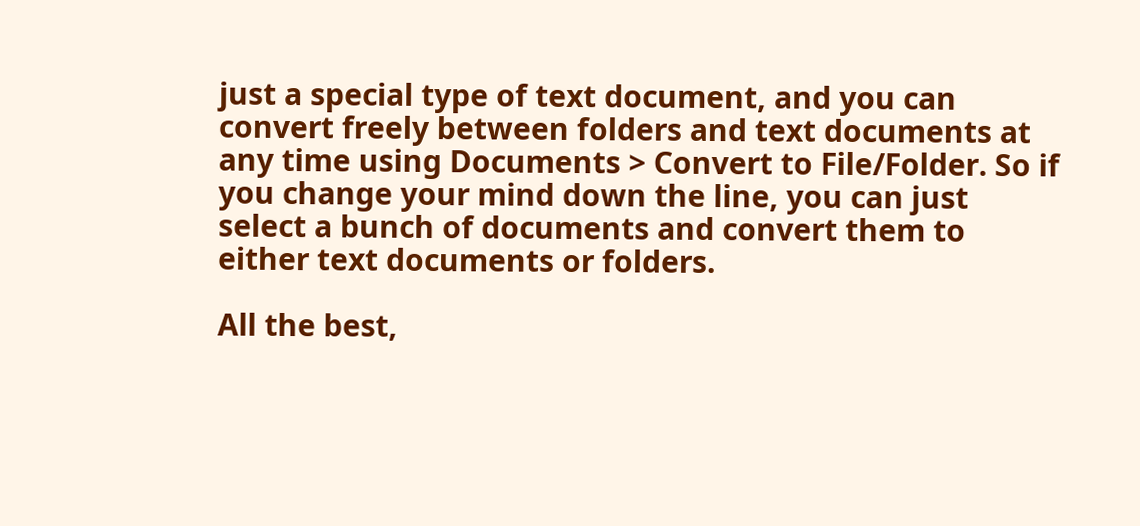just a special type of text document, and you can convert freely between folders and text documents at any time using Documents > Convert to File/Folder. So if you change your mind down the line, you can just select a bunch of documents and convert them to either text documents or folders.

All the best,